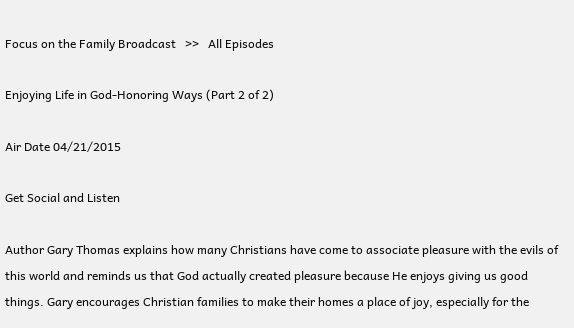Focus on the Family Broadcast   >>   All Episodes

Enjoying Life in God-Honoring Ways (Part 2 of 2)

Air Date 04/21/2015

Get Social and Listen

Author Gary Thomas explains how many Christians have come to associate pleasure with the evils of this world and reminds us that God actually created pleasure because He enjoys giving us good things. Gary encourages Christian families to make their homes a place of joy, especially for the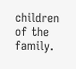children of the family.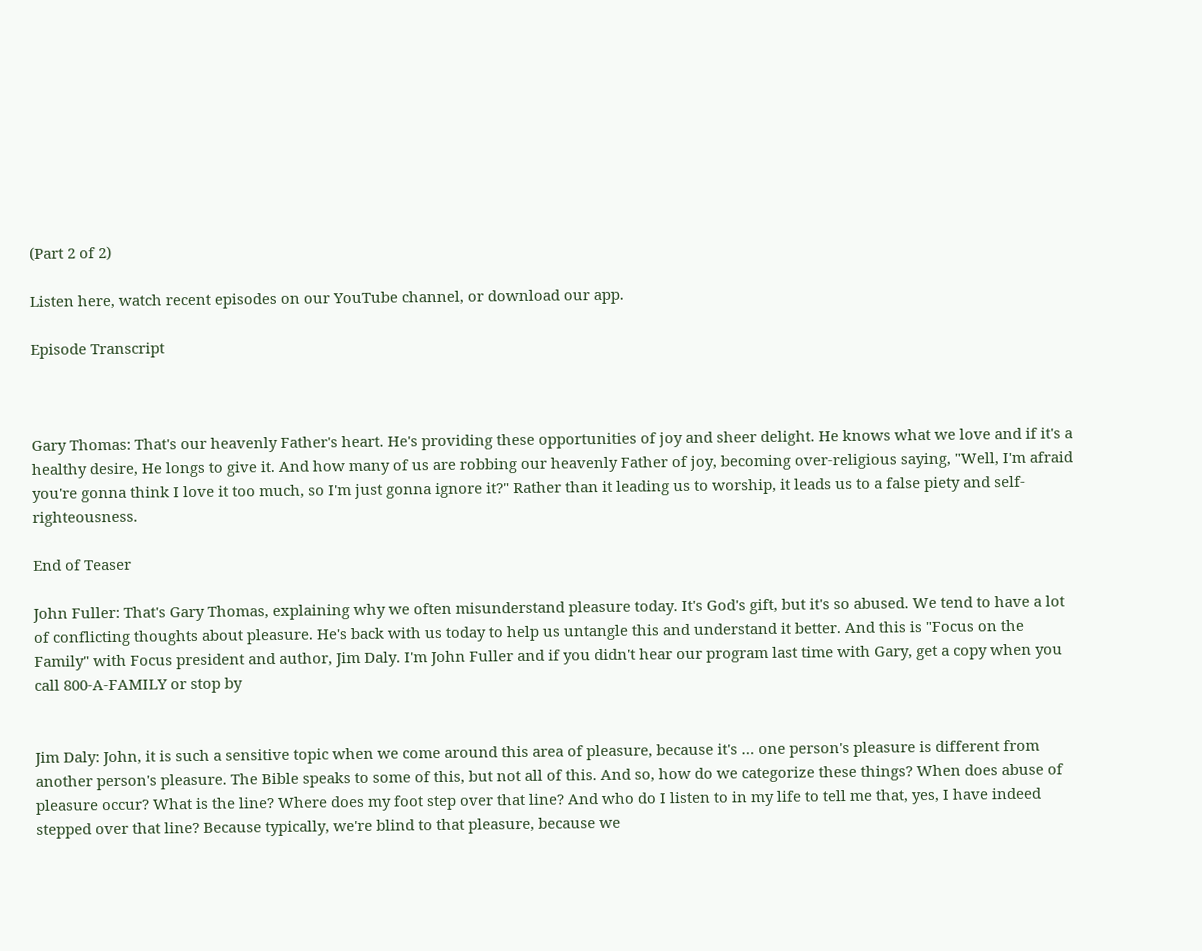(Part 2 of 2)

Listen here, watch recent episodes on our YouTube channel, or download our app.

Episode Transcript



Gary Thomas: That's our heavenly Father's heart. He's providing these opportunities of joy and sheer delight. He knows what we love and if it's a healthy desire, He longs to give it. And how many of us are robbing our heavenly Father of joy, becoming over-religious saying, "Well, I'm afraid you're gonna think I love it too much, so I'm just gonna ignore it?" Rather than it leading us to worship, it leads us to a false piety and self-righteousness.

End of Teaser

John Fuller: That's Gary Thomas, explaining why we often misunderstand pleasure today. It's God's gift, but it's so abused. We tend to have a lot of conflicting thoughts about pleasure. He's back with us today to help us untangle this and understand it better. And this is "Focus on the Family" with Focus president and author, Jim Daly. I'm John Fuller and if you didn't hear our program last time with Gary, get a copy when you call 800-A-FAMILY or stop by


Jim Daly: John, it is such a sensitive topic when we come around this area of pleasure, because it's … one person's pleasure is different from another person's pleasure. The Bible speaks to some of this, but not all of this. And so, how do we categorize these things? When does abuse of pleasure occur? What is the line? Where does my foot step over that line? And who do I listen to in my life to tell me that, yes, I have indeed stepped over that line? Because typically, we're blind to that pleasure, because we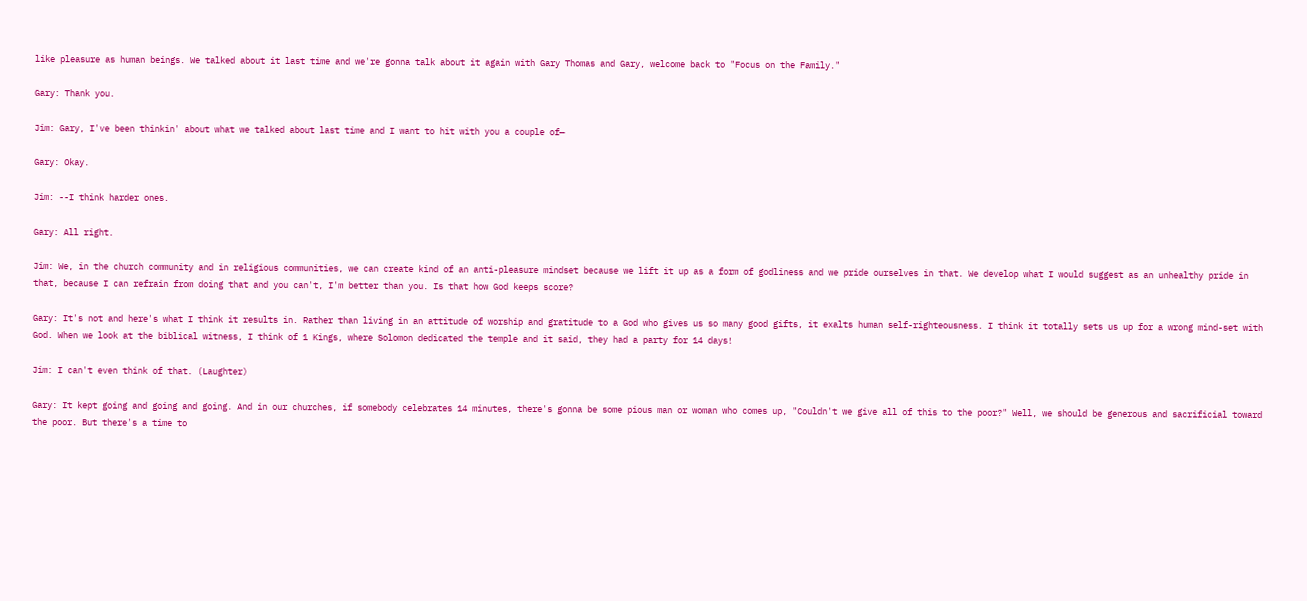like pleasure as human beings. We talked about it last time and we're gonna talk about it again with Gary Thomas and Gary, welcome back to "Focus on the Family."

Gary: Thank you.

Jim: Gary, I've been thinkin' about what we talked about last time and I want to hit with you a couple of—

Gary: Okay.

Jim: --I think harder ones.

Gary: All right.

Jim: We, in the church community and in religious communities, we can create kind of an anti-pleasure mindset because we lift it up as a form of godliness and we pride ourselves in that. We develop what I would suggest as an unhealthy pride in that, because I can refrain from doing that and you can't, I'm better than you. Is that how God keeps score?

Gary: It's not and here's what I think it results in. Rather than living in an attitude of worship and gratitude to a God who gives us so many good gifts, it exalts human self-righteousness. I think it totally sets us up for a wrong mind-set with God. When we look at the biblical witness, I think of 1 Kings, where Solomon dedicated the temple and it said, they had a party for 14 days!

Jim: I can't even think of that. (Laughter)

Gary: It kept going and going and going. And in our churches, if somebody celebrates 14 minutes, there's gonna be some pious man or woman who comes up, "Couldn't we give all of this to the poor?" Well, we should be generous and sacrificial toward the poor. But there's a time to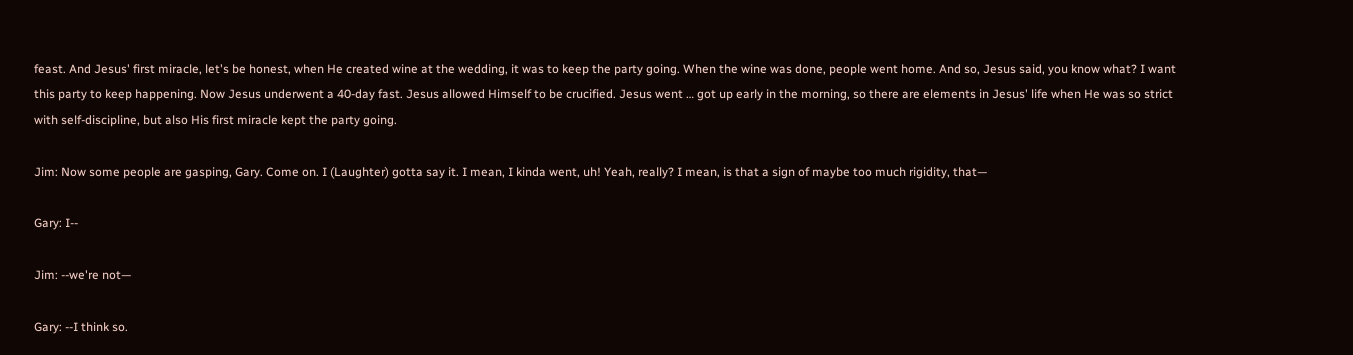feast. And Jesus' first miracle, let's be honest, when He created wine at the wedding, it was to keep the party going. When the wine was done, people went home. And so, Jesus said, you know what? I want this party to keep happening. Now Jesus underwent a 40-day fast. Jesus allowed Himself to be crucified. Jesus went … got up early in the morning, so there are elements in Jesus' life when He was so strict with self-discipline, but also His first miracle kept the party going.

Jim: Now some people are gasping, Gary. Come on. I (Laughter) gotta say it. I mean, I kinda went, uh! Yeah, really? I mean, is that a sign of maybe too much rigidity, that—

Gary: I--

Jim: --we're not—

Gary: --I think so.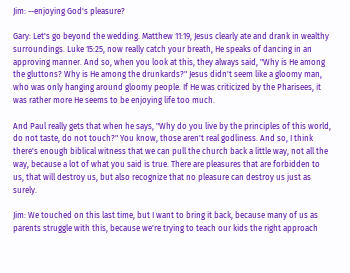Jim: --enjoying God's pleasure?

Gary: Let's go beyond the wedding. Matthew 11:19, Jesus clearly ate and drank in wealthy surroundings. Luke 15:25, now really catch your breath, He speaks of dancing in an approving manner. And so, when you look at this, they always said, "Why is He among the gluttons? Why is He among the drunkards?" Jesus didn't seem like a gloomy man, who was only hanging around gloomy people. If He was criticized by the Pharisees, it was rather more He seems to be enjoying life too much.

And Paul really gets that when he says, "Why do you live by the principles of this world, do not taste, do not touch?" You know, those aren't real godliness. And so, I think there's enough biblical witness that we can pull the church back a little way, not all the way, because a lot of what you said is true. There are pleasures that are forbidden to us, that will destroy us, but also recognize that no pleasure can destroy us just as surely.

Jim: We touched on this last time, but I want to bring it back, because many of us as parents struggle with this, because we're trying to teach our kids the right approach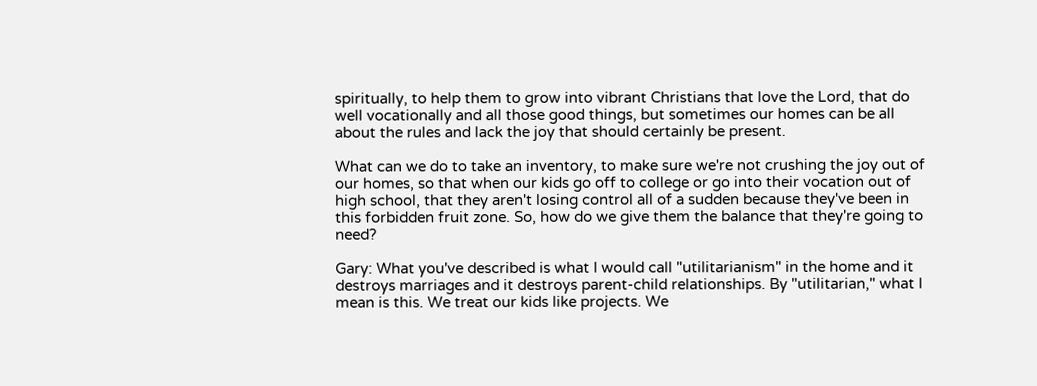spiritually, to help them to grow into vibrant Christians that love the Lord, that do well vocationally and all those good things, but sometimes our homes can be all about the rules and lack the joy that should certainly be present.

What can we do to take an inventory, to make sure we're not crushing the joy out of our homes, so that when our kids go off to college or go into their vocation out of high school, that they aren't losing control all of a sudden because they've been in this forbidden fruit zone. So, how do we give them the balance that they're going to need?

Gary: What you've described is what I would call "utilitarianism" in the home and it destroys marriages and it destroys parent-child relationships. By "utilitarian," what I mean is this. We treat our kids like projects. We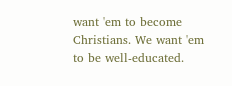want 'em to become Christians. We want 'em to be well-educated.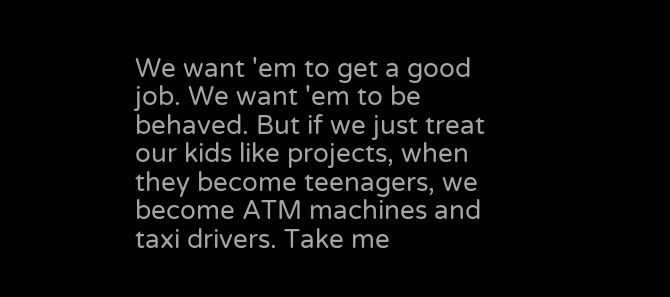We want 'em to get a good job. We want 'em to be behaved. But if we just treat our kids like projects, when they become teenagers, we become ATM machines and taxi drivers. Take me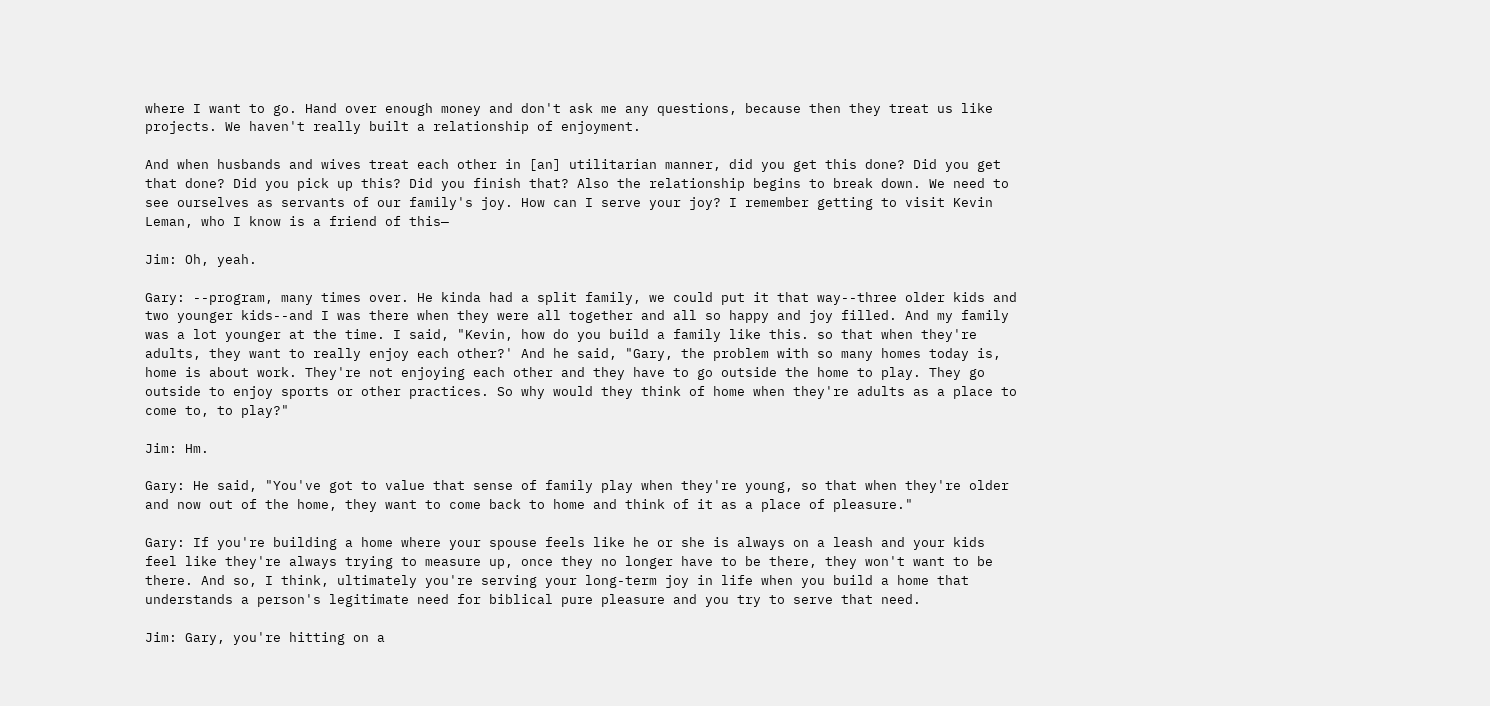where I want to go. Hand over enough money and don't ask me any questions, because then they treat us like projects. We haven't really built a relationship of enjoyment.

And when husbands and wives treat each other in [an] utilitarian manner, did you get this done? Did you get that done? Did you pick up this? Did you finish that? Also the relationship begins to break down. We need to see ourselves as servants of our family's joy. How can I serve your joy? I remember getting to visit Kevin Leman, who I know is a friend of this—

Jim: Oh, yeah.

Gary: --program, many times over. He kinda had a split family, we could put it that way--three older kids and two younger kids--and I was there when they were all together and all so happy and joy filled. And my family was a lot younger at the time. I said, "Kevin, how do you build a family like this. so that when they're adults, they want to really enjoy each other?' And he said, "Gary, the problem with so many homes today is, home is about work. They're not enjoying each other and they have to go outside the home to play. They go outside to enjoy sports or other practices. So why would they think of home when they're adults as a place to come to, to play?"

Jim: Hm.

Gary: He said, "You've got to value that sense of family play when they're young, so that when they're older and now out of the home, they want to come back to home and think of it as a place of pleasure."

Gary: If you're building a home where your spouse feels like he or she is always on a leash and your kids feel like they're always trying to measure up, once they no longer have to be there, they won't want to be there. And so, I think, ultimately you're serving your long-term joy in life when you build a home that understands a person's legitimate need for biblical pure pleasure and you try to serve that need.

Jim: Gary, you're hitting on a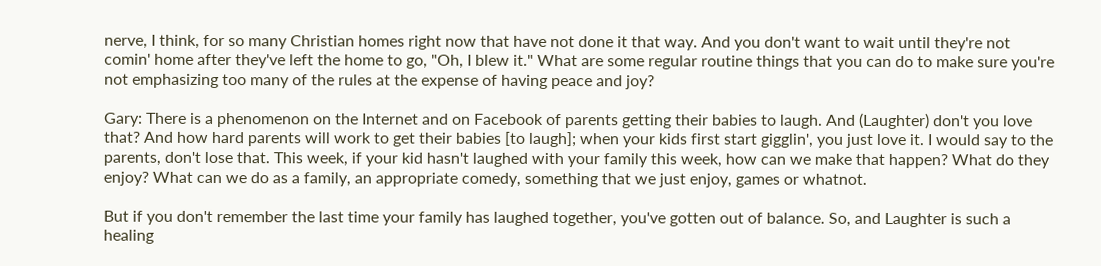nerve, I think, for so many Christian homes right now that have not done it that way. And you don't want to wait until they're not comin' home after they've left the home to go, "Oh, I blew it." What are some regular routine things that you can do to make sure you're not emphasizing too many of the rules at the expense of having peace and joy?

Gary: There is a phenomenon on the Internet and on Facebook of parents getting their babies to laugh. And (Laughter) don't you love that? And how hard parents will work to get their babies [to laugh]; when your kids first start gigglin', you just love it. I would say to the parents, don't lose that. This week, if your kid hasn't laughed with your family this week, how can we make that happen? What do they enjoy? What can we do as a family, an appropriate comedy, something that we just enjoy, games or whatnot.

But if you don't remember the last time your family has laughed together, you've gotten out of balance. So, and Laughter is such a healing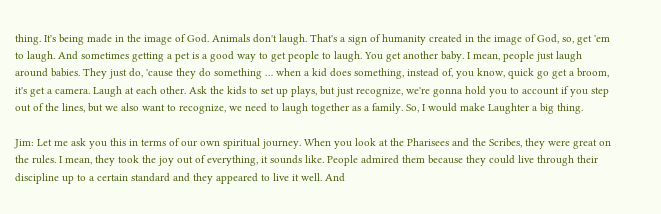thing. It's being made in the image of God. Animals don't laugh. That's a sign of humanity created in the image of God, so, get 'em to laugh. And sometimes getting a pet is a good way to get people to laugh. You get another baby. I mean, people just laugh around babies. They just do, 'cause they do something … when a kid does something, instead of, you know, quick go get a broom, it's get a camera. Laugh at each other. Ask the kids to set up plays, but just recognize, we're gonna hold you to account if you step out of the lines, but we also want to recognize, we need to laugh together as a family. So, I would make Laughter a big thing.

Jim: Let me ask you this in terms of our own spiritual journey. When you look at the Pharisees and the Scribes, they were great on the rules. I mean, they took the joy out of everything, it sounds like. People admired them because they could live through their discipline up to a certain standard and they appeared to live it well. And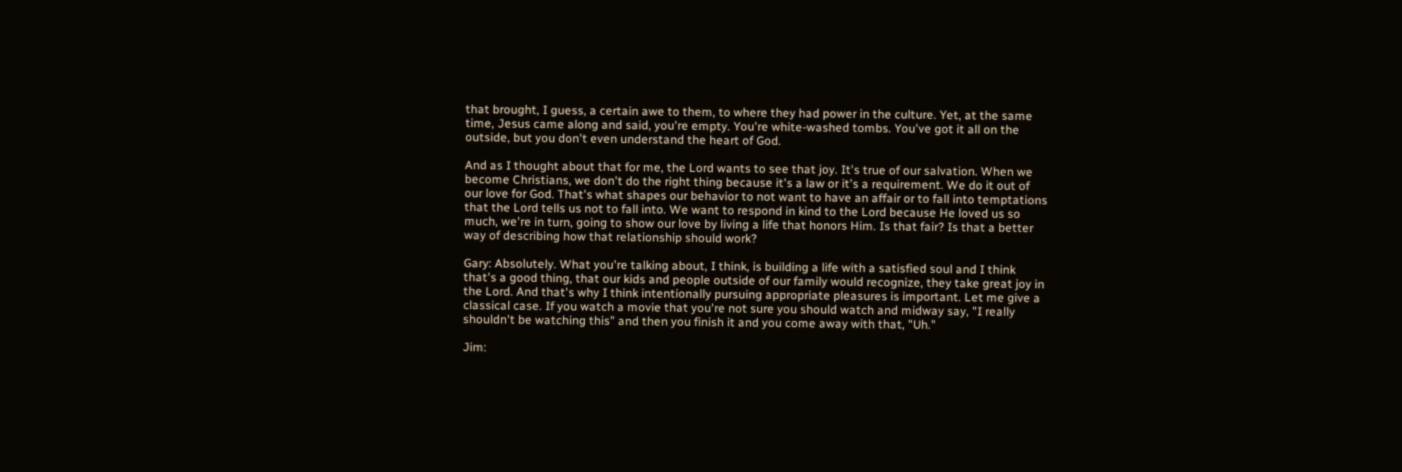that brought, I guess, a certain awe to them, to where they had power in the culture. Yet, at the same time, Jesus came along and said, you're empty. You're white-washed tombs. You've got it all on the outside, but you don't even understand the heart of God.

And as I thought about that for me, the Lord wants to see that joy. It's true of our salvation. When we become Christians, we don't do the right thing because it's a law or it's a requirement. We do it out of our love for God. That's what shapes our behavior to not want to have an affair or to fall into temptations that the Lord tells us not to fall into. We want to respond in kind to the Lord because He loved us so much, we're in turn, going to show our love by living a life that honors Him. Is that fair? Is that a better way of describing how that relationship should work?

Gary: Absolutely. What you're talking about, I think, is building a life with a satisfied soul and I think that's a good thing, that our kids and people outside of our family would recognize, they take great joy in the Lord. And that's why I think intentionally pursuing appropriate pleasures is important. Let me give a classical case. If you watch a movie that you're not sure you should watch and midway say, "I really shouldn't be watching this" and then you finish it and you come away with that, "Uh."

Jim: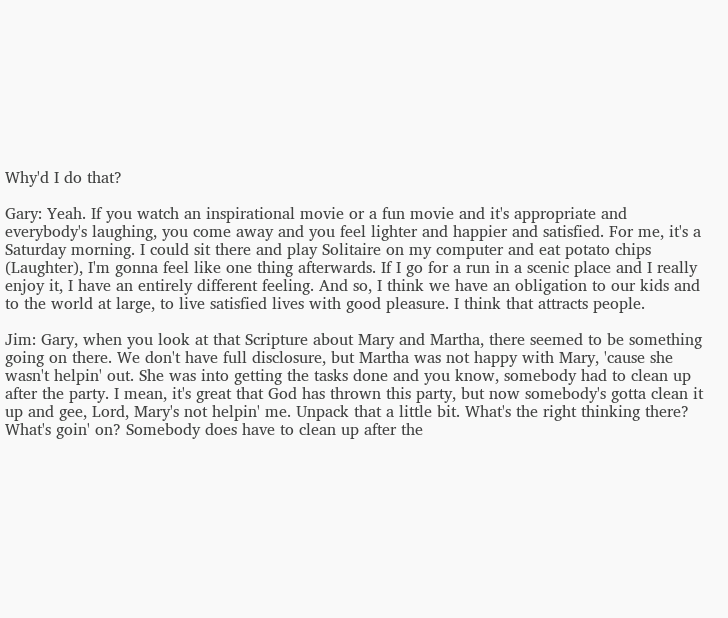Why'd I do that?

Gary: Yeah. If you watch an inspirational movie or a fun movie and it's appropriate and everybody's laughing, you come away and you feel lighter and happier and satisfied. For me, it's a Saturday morning. I could sit there and play Solitaire on my computer and eat potato chips (Laughter), I'm gonna feel like one thing afterwards. If I go for a run in a scenic place and I really enjoy it, I have an entirely different feeling. And so, I think we have an obligation to our kids and to the world at large, to live satisfied lives with good pleasure. I think that attracts people.

Jim: Gary, when you look at that Scripture about Mary and Martha, there seemed to be something going on there. We don't have full disclosure, but Martha was not happy with Mary, 'cause she wasn't helpin' out. She was into getting the tasks done and you know, somebody had to clean up after the party. I mean, it's great that God has thrown this party, but now somebody's gotta clean it up and gee, Lord, Mary's not helpin' me. Unpack that a little bit. What's the right thinking there? What's goin' on? Somebody does have to clean up after the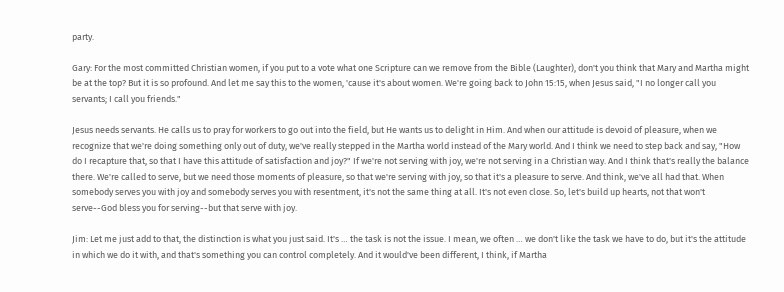party.

Gary: For the most committed Christian women, if you put to a vote what one Scripture can we remove from the Bible (Laughter), don't you think that Mary and Martha might be at the top? But it is so profound. And let me say this to the women, 'cause it's about women. We're going back to John 15:15, when Jesus said, "I no longer call you servants; I call you friends."

Jesus needs servants. He calls us to pray for workers to go out into the field, but He wants us to delight in Him. And when our attitude is devoid of pleasure, when we recognize that we're doing something only out of duty, we've really stepped in the Martha world instead of the Mary world. And I think we need to step back and say, "How do I recapture that, so that I have this attitude of satisfaction and joy?" If we're not serving with joy, we're not serving in a Christian way. And I think that's really the balance there. We're called to serve, but we need those moments of pleasure, so that we're serving with joy, so that it's a pleasure to serve. And think, we've all had that. When somebody serves you with joy and somebody serves you with resentment, it's not the same thing at all. It's not even close. So, let's build up hearts, not that won't serve--God bless you for serving--but that serve with joy.

Jim: Let me just add to that, the distinction is what you just said. It's … the task is not the issue. I mean, we often … we don't like the task we have to do, but it's the attitude in which we do it with, and that's something you can control completely. And it would've been different, I think, if Martha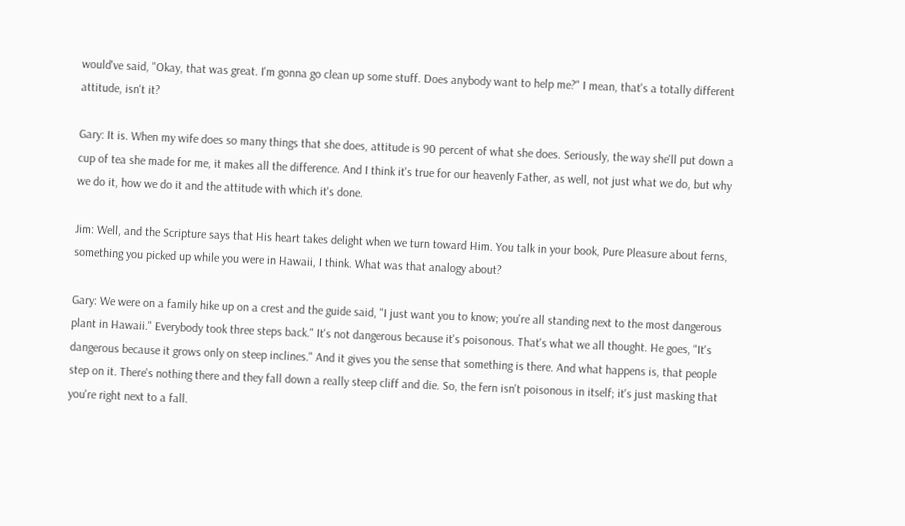would've said, "Okay, that was great. I'm gonna go clean up some stuff. Does anybody want to help me?" I mean, that's a totally different attitude, isn't it?

Gary: It is. When my wife does so many things that she does, attitude is 90 percent of what she does. Seriously, the way she'll put down a cup of tea she made for me, it makes all the difference. And I think it's true for our heavenly Father, as well, not just what we do, but why we do it, how we do it and the attitude with which it's done.

Jim: Well, and the Scripture says that His heart takes delight when we turn toward Him. You talk in your book, Pure Pleasure about ferns, something you picked up while you were in Hawaii, I think. What was that analogy about?

Gary: We were on a family hike up on a crest and the guide said, "I just want you to know; you're all standing next to the most dangerous plant in Hawaii." Everybody took three steps back." It's not dangerous because it's poisonous. That's what we all thought. He goes, "It's dangerous because it grows only on steep inclines." And it gives you the sense that something is there. And what happens is, that people step on it. There's nothing there and they fall down a really steep cliff and die. So, the fern isn't poisonous in itself; it's just masking that you're right next to a fall.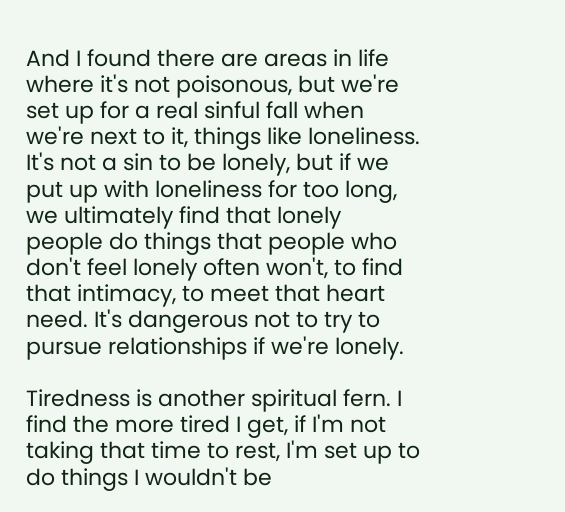And I found there are areas in life where it's not poisonous, but we're set up for a real sinful fall when we're next to it, things like loneliness. It's not a sin to be lonely, but if we put up with loneliness for too long, we ultimately find that lonely people do things that people who don't feel lonely often won't, to find that intimacy, to meet that heart need. It's dangerous not to try to pursue relationships if we're lonely.

Tiredness is another spiritual fern. I find the more tired I get, if I'm not taking that time to rest, I'm set up to do things I wouldn't be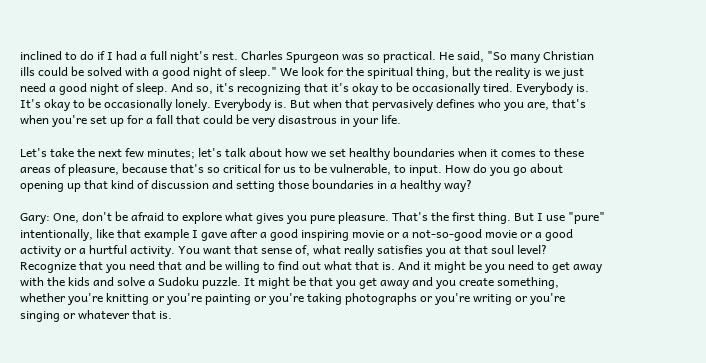inclined to do if I had a full night's rest. Charles Spurgeon was so practical. He said, "So many Christian ills could be solved with a good night of sleep." We look for the spiritual thing, but the reality is we just need a good night of sleep. And so, it's recognizing that it's okay to be occasionally tired. Everybody is. It's okay to be occasionally lonely. Everybody is. But when that pervasively defines who you are, that's when you're set up for a fall that could be very disastrous in your life.

Let's take the next few minutes; let's talk about how we set healthy boundaries when it comes to these areas of pleasure, because that's so critical for us to be vulnerable, to input. How do you go about opening up that kind of discussion and setting those boundaries in a healthy way?

Gary: One, don't be afraid to explore what gives you pure pleasure. That's the first thing. But I use "pure" intentionally, like that example I gave after a good inspiring movie or a not-so-good movie or a good activity or a hurtful activity. You want that sense of, what really satisfies you at that soul level? Recognize that you need that and be willing to find out what that is. And it might be you need to get away with the kids and solve a Sudoku puzzle. It might be that you get away and you create something, whether you're knitting or you're painting or you're taking photographs or you're writing or you're singing or whatever that is.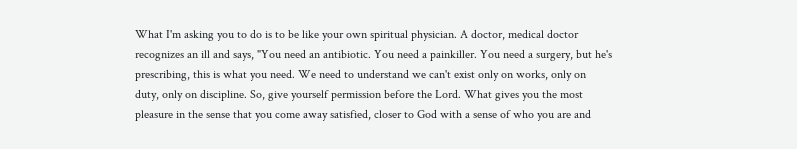What I'm asking you to do is to be like your own spiritual physician. A doctor, medical doctor recognizes an ill and says, "You need an antibiotic. You need a painkiller. You need a surgery, but he's prescribing, this is what you need. We need to understand we can't exist only on works, only on duty, only on discipline. So, give yourself permission before the Lord. What gives you the most pleasure in the sense that you come away satisfied, closer to God with a sense of who you are and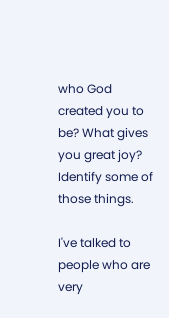who God created you to be? What gives you great joy? Identify some of those things.

I've talked to people who are very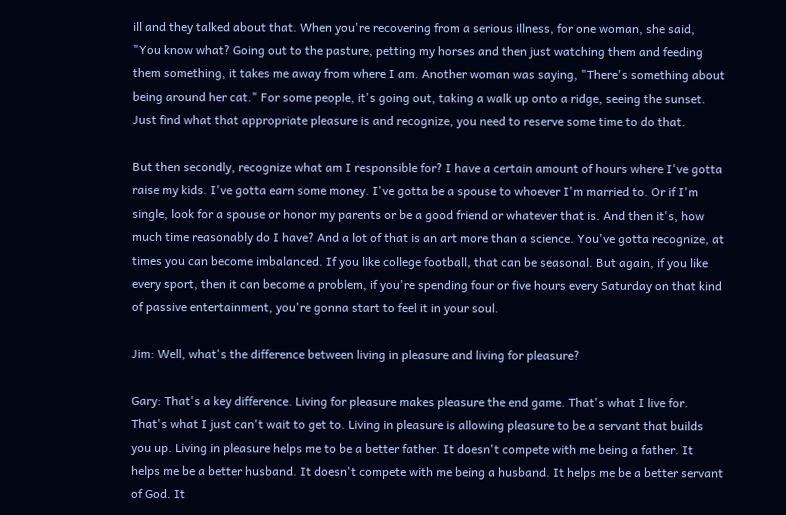ill and they talked about that. When you're recovering from a serious illness, for one woman, she said, "You know what? Going out to the pasture, petting my horses and then just watching them and feeding them something, it takes me away from where I am. Another woman was saying, "There's something about being around her cat." For some people, it's going out, taking a walk up onto a ridge, seeing the sunset. Just find what that appropriate pleasure is and recognize, you need to reserve some time to do that.

But then secondly, recognize what am I responsible for? I have a certain amount of hours where I've gotta raise my kids. I've gotta earn some money. I've gotta be a spouse to whoever I'm married to. Or if I'm single, look for a spouse or honor my parents or be a good friend or whatever that is. And then it's, how much time reasonably do I have? And a lot of that is an art more than a science. You've gotta recognize, at times you can become imbalanced. If you like college football, that can be seasonal. But again, if you like every sport, then it can become a problem, if you're spending four or five hours every Saturday on that kind of passive entertainment, you're gonna start to feel it in your soul.

Jim: Well, what's the difference between living in pleasure and living for pleasure?

Gary: That's a key difference. Living for pleasure makes pleasure the end game. That's what I live for. That's what I just can't wait to get to. Living in pleasure is allowing pleasure to be a servant that builds you up. Living in pleasure helps me to be a better father. It doesn't compete with me being a father. It helps me be a better husband. It doesn't compete with me being a husband. It helps me be a better servant of God. It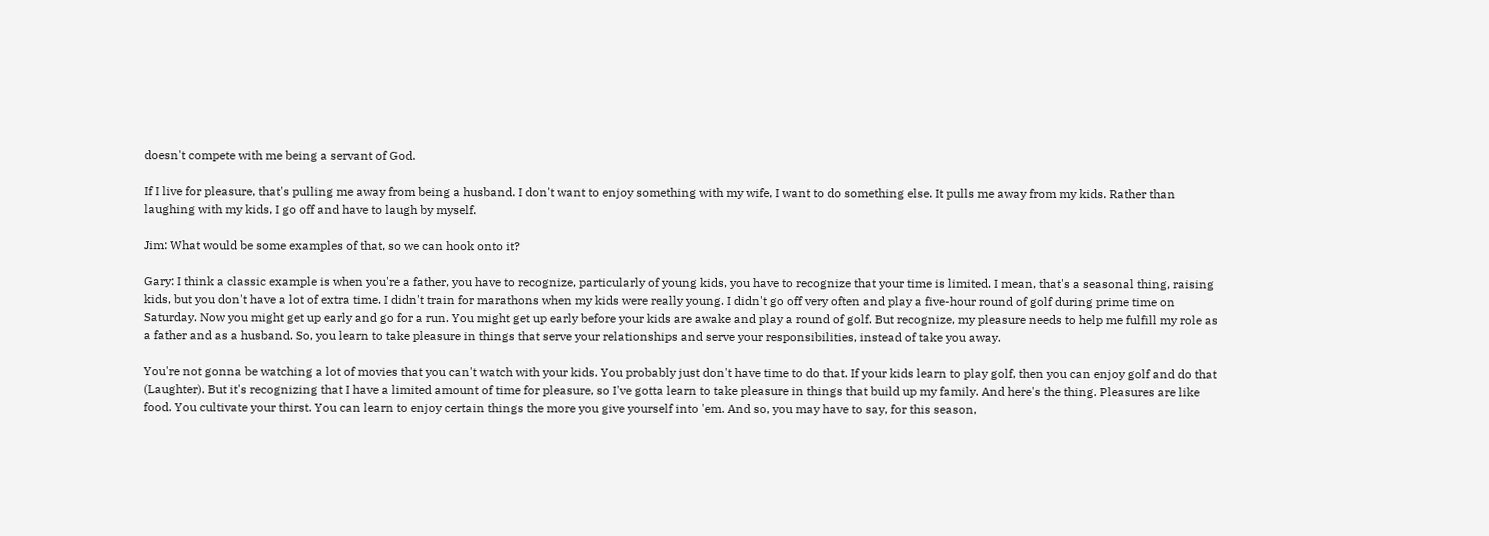doesn't compete with me being a servant of God.

If I live for pleasure, that's pulling me away from being a husband. I don't want to enjoy something with my wife, I want to do something else. It pulls me away from my kids. Rather than laughing with my kids, I go off and have to laugh by myself.

Jim: What would be some examples of that, so we can hook onto it?

Gary: I think a classic example is when you're a father, you have to recognize, particularly of young kids, you have to recognize that your time is limited. I mean, that's a seasonal thing, raising kids, but you don't have a lot of extra time. I didn't train for marathons when my kids were really young. I didn't go off very often and play a five-hour round of golf during prime time on Saturday. Now you might get up early and go for a run. You might get up early before your kids are awake and play a round of golf. But recognize, my pleasure needs to help me fulfill my role as a father and as a husband. So, you learn to take pleasure in things that serve your relationships and serve your responsibilities, instead of take you away.

You're not gonna be watching a lot of movies that you can't watch with your kids. You probably just don't have time to do that. If your kids learn to play golf, then you can enjoy golf and do that (Laughter). But it's recognizing that I have a limited amount of time for pleasure, so I've gotta learn to take pleasure in things that build up my family. And here's the thing. Pleasures are like food. You cultivate your thirst. You can learn to enjoy certain things the more you give yourself into 'em. And so, you may have to say, for this season,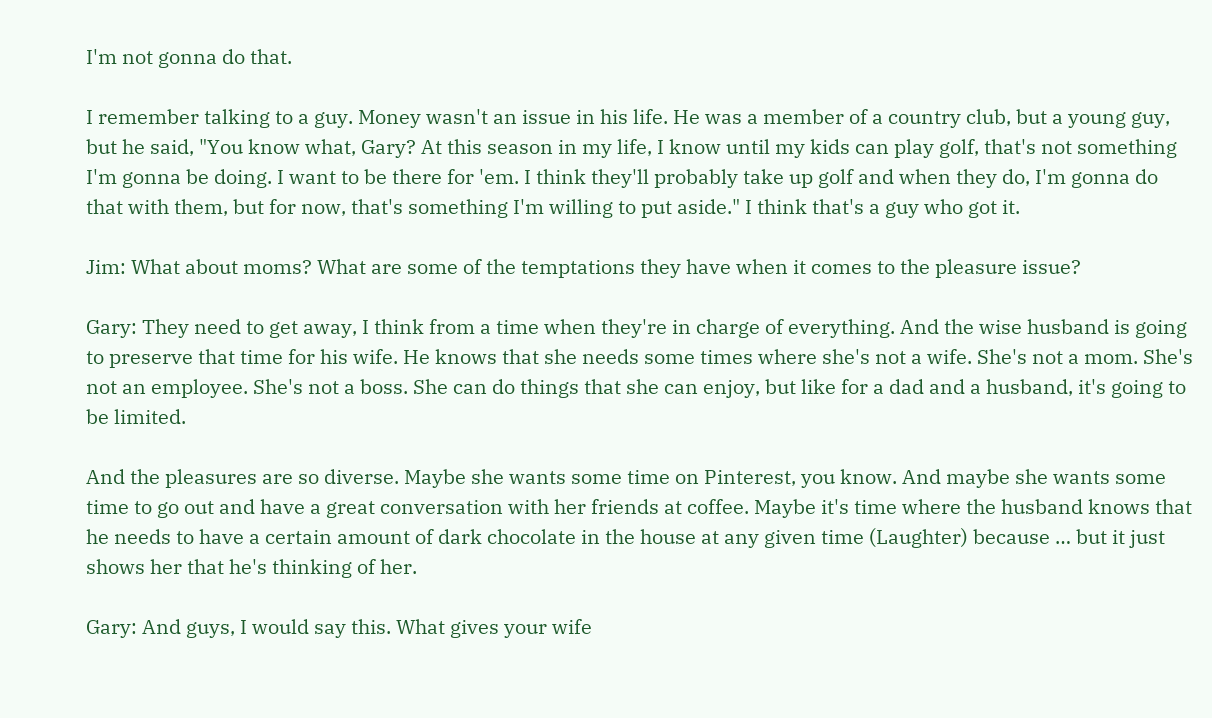I'm not gonna do that.

I remember talking to a guy. Money wasn't an issue in his life. He was a member of a country club, but a young guy, but he said, "You know what, Gary? At this season in my life, I know until my kids can play golf, that's not something I'm gonna be doing. I want to be there for 'em. I think they'll probably take up golf and when they do, I'm gonna do that with them, but for now, that's something I'm willing to put aside." I think that's a guy who got it.

Jim: What about moms? What are some of the temptations they have when it comes to the pleasure issue?

Gary: They need to get away, I think from a time when they're in charge of everything. And the wise husband is going to preserve that time for his wife. He knows that she needs some times where she's not a wife. She's not a mom. She's not an employee. She's not a boss. She can do things that she can enjoy, but like for a dad and a husband, it's going to be limited.

And the pleasures are so diverse. Maybe she wants some time on Pinterest, you know. And maybe she wants some time to go out and have a great conversation with her friends at coffee. Maybe it's time where the husband knows that he needs to have a certain amount of dark chocolate in the house at any given time (Laughter) because … but it just shows her that he's thinking of her.

Gary: And guys, I would say this. What gives your wife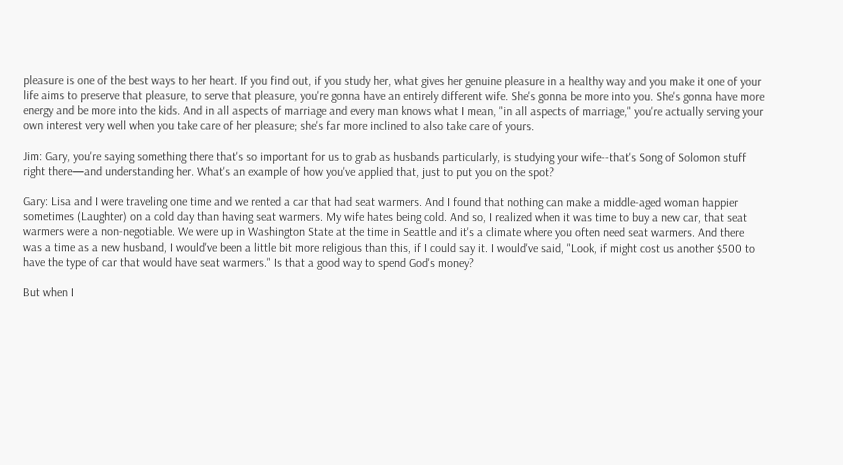pleasure is one of the best ways to her heart. If you find out, if you study her, what gives her genuine pleasure in a healthy way and you make it one of your life aims to preserve that pleasure, to serve that pleasure, you're gonna have an entirely different wife. She's gonna be more into you. She's gonna have more energy and be more into the kids. And in all aspects of marriage and every man knows what I mean, "in all aspects of marriage," you're actually serving your own interest very well when you take care of her pleasure; she's far more inclined to also take care of yours.

Jim: Gary, you're saying something there that's so important for us to grab as husbands particularly, is studying your wife--that's Song of Solomon stuff right there—and understanding her. What's an example of how you've applied that, just to put you on the spot?

Gary: Lisa and I were traveling one time and we rented a car that had seat warmers. And I found that nothing can make a middle-aged woman happier sometimes (Laughter) on a cold day than having seat warmers. My wife hates being cold. And so, I realized when it was time to buy a new car, that seat warmers were a non-negotiable. We were up in Washington State at the time in Seattle and it's a climate where you often need seat warmers. And there was a time as a new husband, I would've been a little bit more religious than this, if I could say it. I would've said, "Look, if might cost us another $500 to have the type of car that would have seat warmers." Is that a good way to spend God's money?

But when I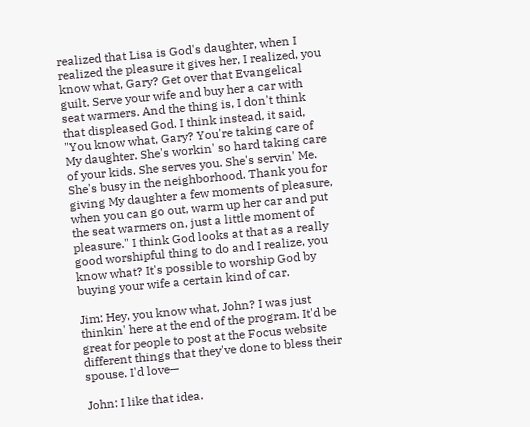realized that Lisa is God's daughter, when I realized the pleasure it gives her, I realized, you know what, Gary? Get over that Evangelical guilt. Serve your wife and buy her a car with seat warmers. And the thing is, I don't think that displeased God. I think instead, it said, "You know what, Gary? You're taking care of My daughter. She's workin' so hard taking care of your kids. She serves you. She's servin' Me. She's busy in the neighborhood. Thank you for giving My daughter a few moments of pleasure, when you can go out, warm up her car and put the seat warmers on, just a little moment of pleasure." I think God looks at that as a really good worshipful thing to do and I realize, you know what? It's possible to worship God by buying your wife a certain kind of car.

Jim: Hey, you know what, John? I was just thinkin' here at the end of the program. It'd be great for people to post at the Focus website different things that they've done to bless their spouse. I'd love—

John: I like that idea.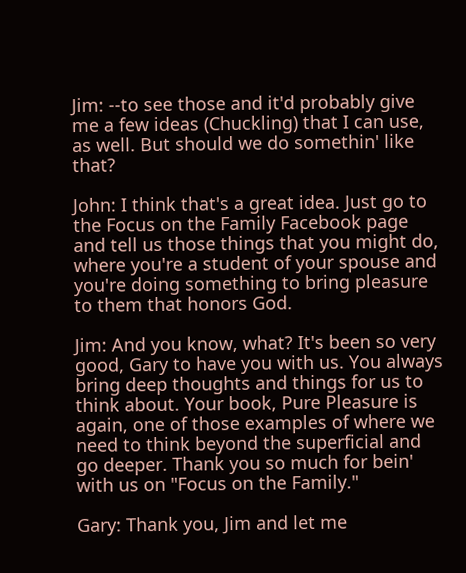Jim: --to see those and it'd probably give me a few ideas (Chuckling) that I can use, as well. But should we do somethin' like that?

John: I think that's a great idea. Just go to the Focus on the Family Facebook page and tell us those things that you might do, where you're a student of your spouse and you're doing something to bring pleasure to them that honors God.

Jim: And you know, what? It's been so very good, Gary to have you with us. You always bring deep thoughts and things for us to think about. Your book, Pure Pleasure is again, one of those examples of where we need to think beyond the superficial and go deeper. Thank you so much for bein' with us on "Focus on the Family."

Gary: Thank you, Jim and let me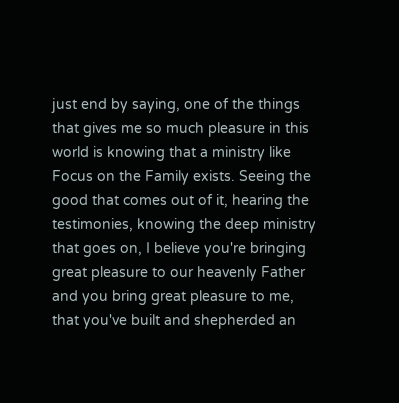just end by saying, one of the things that gives me so much pleasure in this world is knowing that a ministry like Focus on the Family exists. Seeing the good that comes out of it, hearing the testimonies, knowing the deep ministry that goes on, I believe you're bringing great pleasure to our heavenly Father and you bring great pleasure to me, that you've built and shepherded an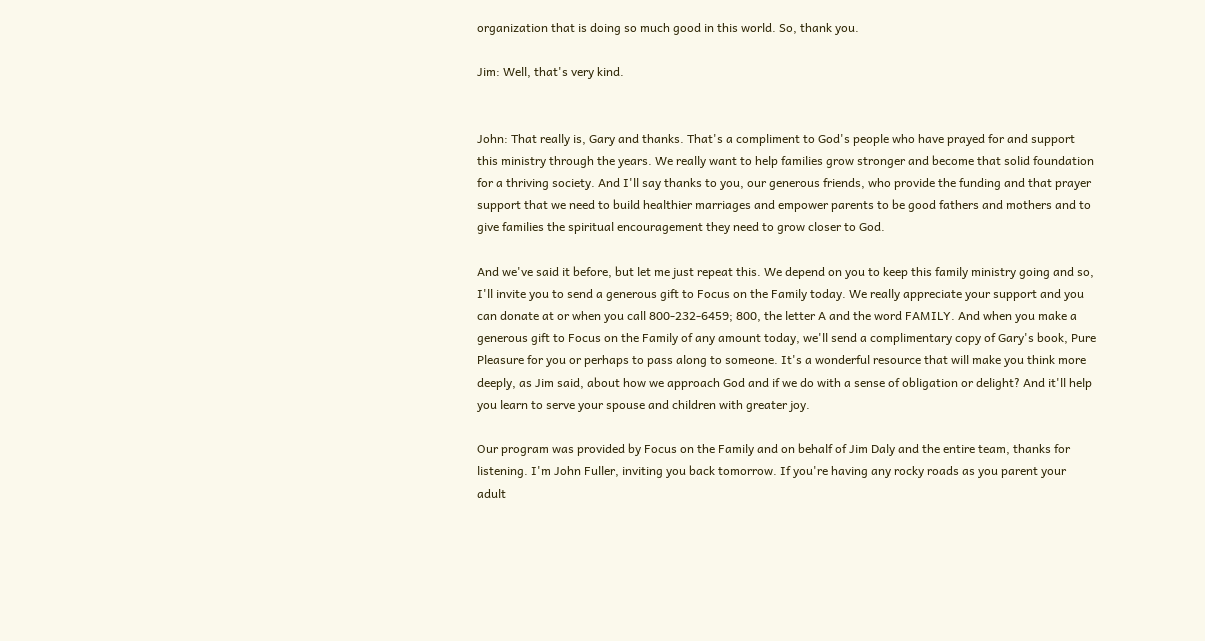organization that is doing so much good in this world. So, thank you.

Jim: Well, that's very kind.


John: That really is, Gary and thanks. That's a compliment to God's people who have prayed for and support this ministry through the years. We really want to help families grow stronger and become that solid foundation for a thriving society. And I'll say thanks to you, our generous friends, who provide the funding and that prayer support that we need to build healthier marriages and empower parents to be good fathers and mothers and to give families the spiritual encouragement they need to grow closer to God.

And we've said it before, but let me just repeat this. We depend on you to keep this family ministry going and so, I'll invite you to send a generous gift to Focus on the Family today. We really appreciate your support and you can donate at or when you call 800-232-6459; 800, the letter A and the word FAMILY. And when you make a generous gift to Focus on the Family of any amount today, we'll send a complimentary copy of Gary's book, Pure Pleasure for you or perhaps to pass along to someone. It's a wonderful resource that will make you think more deeply, as Jim said, about how we approach God and if we do with a sense of obligation or delight? And it'll help you learn to serve your spouse and children with greater joy.

Our program was provided by Focus on the Family and on behalf of Jim Daly and the entire team, thanks for listening. I'm John Fuller, inviting you back tomorrow. If you're having any rocky roads as you parent your adult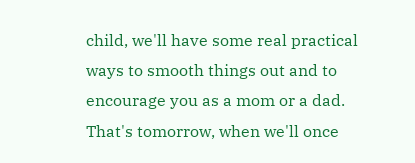child, we'll have some real practical ways to smooth things out and to encourage you as a mom or a dad. That's tomorrow, when we'll once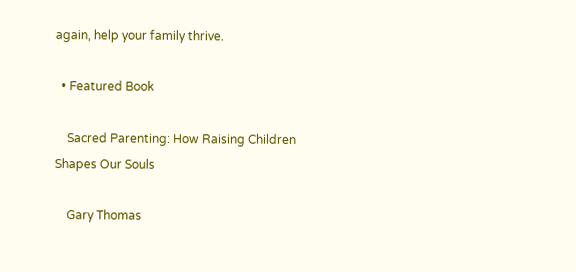again, help your family thrive.

  • Featured Book

    Sacred Parenting: How Raising Children Shapes Our Souls

    Gary Thomas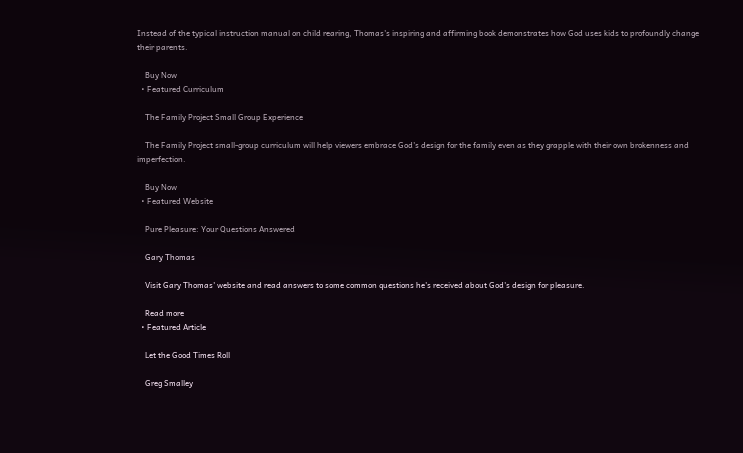Instead of the typical instruction manual on child rearing, Thomas's inspiring and affirming book demonstrates how God uses kids to profoundly change their parents.

    Buy Now
  • Featured Curriculum

    The Family Project Small Group Experience

    The Family Project small-group curriculum will help viewers embrace God's design for the family even as they grapple with their own brokenness and imperfection.

    Buy Now
  • Featured Website

    Pure Pleasure: Your Questions Answered

    Gary Thomas

    Visit Gary Thomas' website and read answers to some common questions he's received about God's design for pleasure.

    Read more
  • Featured Article

    Let the Good Times Roll

    Greg Smalley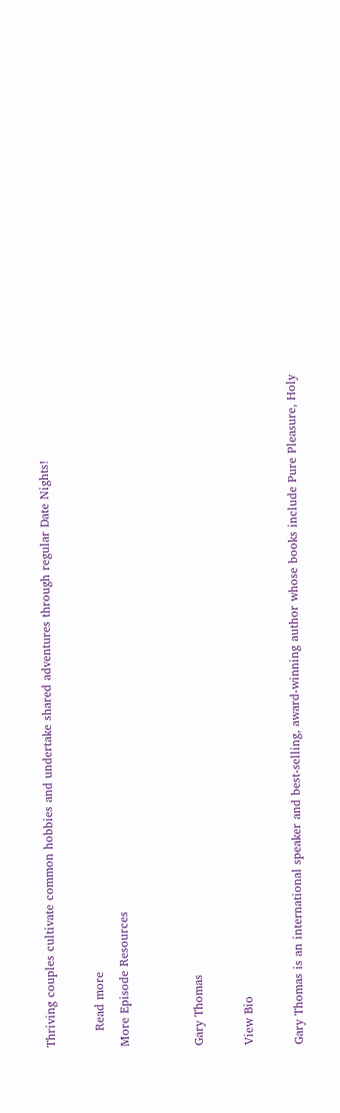Thriving couples cultivate common hobbies and undertake shared adventures through regular Date Nights!

    Read more
More Episode Resources


Gary Thomas

View Bio

Gary Thomas is an international speaker and best-selling, award-winning author whose books include Pure Pleasure, Holy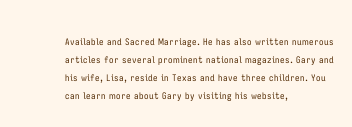Available and Sacred Marriage. He has also written numerous articles for several prominent national magazines. Gary and his wife, Lisa, reside in Texas and have three children. You can learn more about Gary by visiting his website,